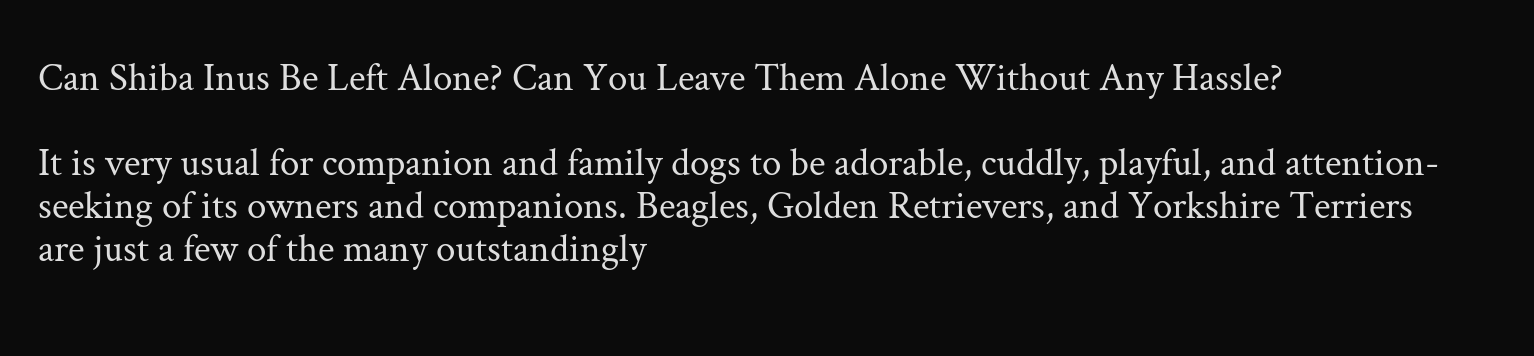Can Shiba Inus Be Left Alone? Can You Leave Them Alone Without Any Hassle?

It is very usual for companion and family dogs to be adorable, cuddly, playful, and attention-seeking of its owners and companions. Beagles, Golden Retrievers, and Yorkshire Terriers are just a few of the many outstandingly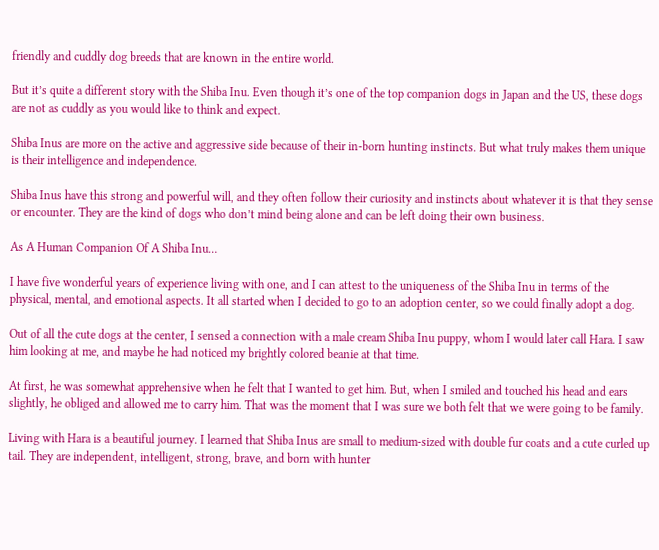friendly and cuddly dog breeds that are known in the entire world.

But it’s quite a different story with the Shiba Inu. Even though it’s one of the top companion dogs in Japan and the US, these dogs are not as cuddly as you would like to think and expect.

Shiba Inus are more on the active and aggressive side because of their in-born hunting instincts. But what truly makes them unique is their intelligence and independence.

Shiba Inus have this strong and powerful will, and they often follow their curiosity and instincts about whatever it is that they sense or encounter. They are the kind of dogs who don’t mind being alone and can be left doing their own business.

As A Human Companion Of A Shiba Inu…

I have five wonderful years of experience living with one, and I can attest to the uniqueness of the Shiba Inu in terms of the physical, mental, and emotional aspects. It all started when I decided to go to an adoption center, so we could finally adopt a dog.

Out of all the cute dogs at the center, I sensed a connection with a male cream Shiba Inu puppy, whom I would later call Hara. I saw him looking at me, and maybe he had noticed my brightly colored beanie at that time.

At first, he was somewhat apprehensive when he felt that I wanted to get him. But, when I smiled and touched his head and ears slightly, he obliged and allowed me to carry him. That was the moment that I was sure we both felt that we were going to be family.

Living with Hara is a beautiful journey. I learned that Shiba Inus are small to medium-sized with double fur coats and a cute curled up tail. They are independent, intelligent, strong, brave, and born with hunter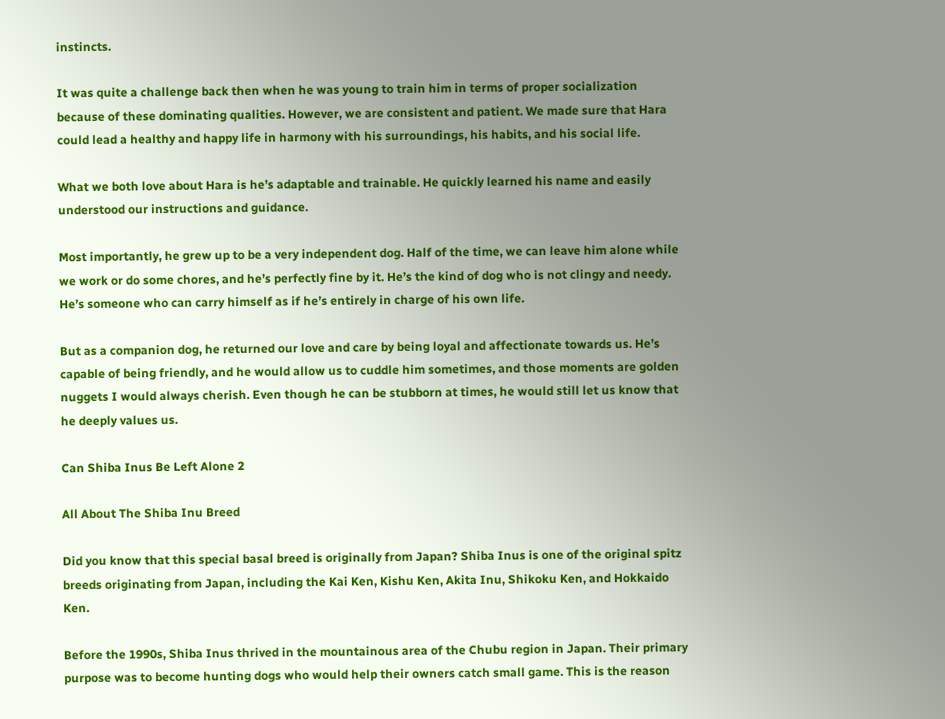instincts.

It was quite a challenge back then when he was young to train him in terms of proper socialization because of these dominating qualities. However, we are consistent and patient. We made sure that Hara could lead a healthy and happy life in harmony with his surroundings, his habits, and his social life.

What we both love about Hara is he’s adaptable and trainable. He quickly learned his name and easily understood our instructions and guidance.

Most importantly, he grew up to be a very independent dog. Half of the time, we can leave him alone while we work or do some chores, and he’s perfectly fine by it. He’s the kind of dog who is not clingy and needy. He’s someone who can carry himself as if he’s entirely in charge of his own life.

But as a companion dog, he returned our love and care by being loyal and affectionate towards us. He’s capable of being friendly, and he would allow us to cuddle him sometimes, and those moments are golden nuggets I would always cherish. Even though he can be stubborn at times, he would still let us know that he deeply values us.

Can Shiba Inus Be Left Alone 2

All About The Shiba Inu Breed

Did you know that this special basal breed is originally from Japan? Shiba Inus is one of the original spitz breeds originating from Japan, including the Kai Ken, Kishu Ken, Akita Inu, Shikoku Ken, and Hokkaido Ken.

Before the 1990s, Shiba Inus thrived in the mountainous area of the Chubu region in Japan. Their primary purpose was to become hunting dogs who would help their owners catch small game. This is the reason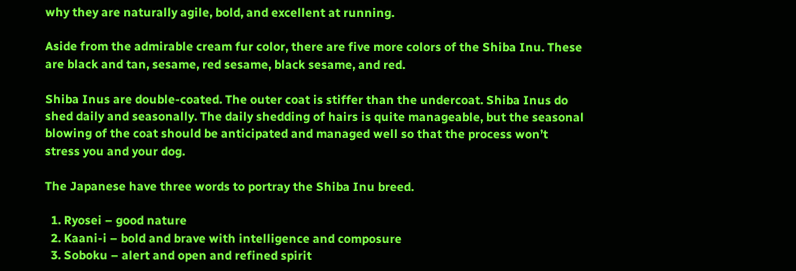why they are naturally agile, bold, and excellent at running.

Aside from the admirable cream fur color, there are five more colors of the Shiba Inu. These are black and tan, sesame, red sesame, black sesame, and red.

Shiba Inus are double-coated. The outer coat is stiffer than the undercoat. Shiba Inus do shed daily and seasonally. The daily shedding of hairs is quite manageable, but the seasonal blowing of the coat should be anticipated and managed well so that the process won’t stress you and your dog.

The Japanese have three words to portray the Shiba Inu breed.

  1. Ryosei – good nature
  2. Kaani-i – bold and brave with intelligence and composure
  3. Soboku – alert and open and refined spirit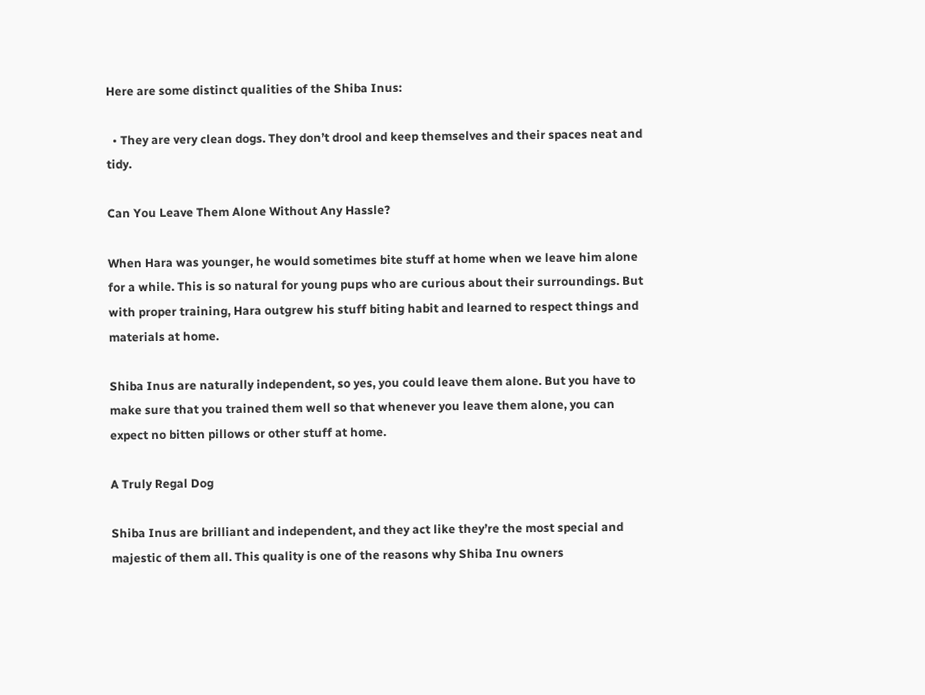Here are some distinct qualities of the Shiba Inus:

  • They are very clean dogs. They don’t drool and keep themselves and their spaces neat and tidy.

Can You Leave Them Alone Without Any Hassle?

When Hara was younger, he would sometimes bite stuff at home when we leave him alone for a while. This is so natural for young pups who are curious about their surroundings. But with proper training, Hara outgrew his stuff biting habit and learned to respect things and materials at home.

Shiba Inus are naturally independent, so yes, you could leave them alone. But you have to make sure that you trained them well so that whenever you leave them alone, you can expect no bitten pillows or other stuff at home.

A Truly Regal Dog

Shiba Inus are brilliant and independent, and they act like they’re the most special and majestic of them all. This quality is one of the reasons why Shiba Inu owners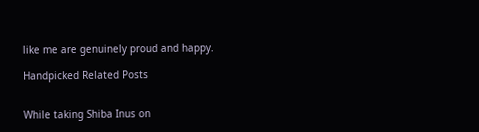like me are genuinely proud and happy.

Handpicked Related Posts


While taking Shiba Inus on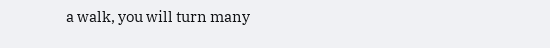a walk, you will turn many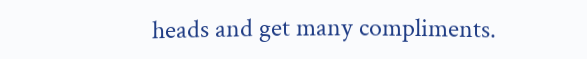heads and get many compliments.